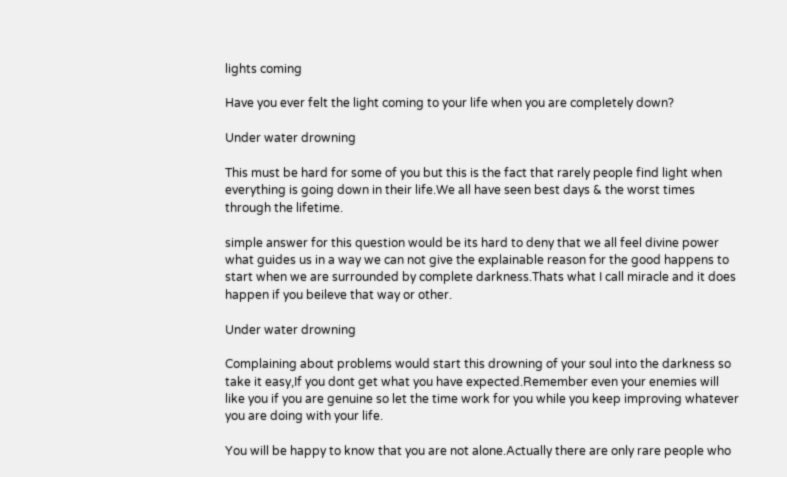lights coming

Have you ever felt the light coming to your life when you are completely down?

Under water drowning

This must be hard for some of you but this is the fact that rarely people find light when everything is going down in their life.We all have seen best days & the worst times through the lifetime.

simple answer for this question would be its hard to deny that we all feel divine power what guides us in a way we can not give the explainable reason for the good happens to start when we are surrounded by complete darkness.Thats what I call miracle and it does happen if you beileve that way or other.

Under water drowning

Complaining about problems would start this drowning of your soul into the darkness so take it easy,If you dont get what you have expected.Remember even your enemies will like you if you are genuine so let the time work for you while you keep improving whatever you are doing with your life.

You will be happy to know that you are not alone.Actually there are only rare people who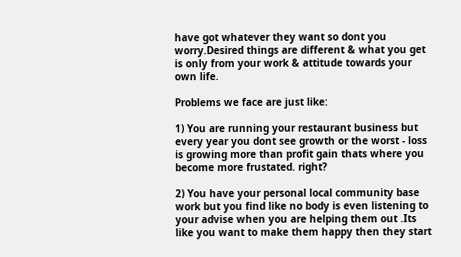have got whatever they want so dont you worry.Desired things are different & what you get is only from your work & attitude towards your own life.

Problems we face are just like:

1) You are running your restaurant business but every year you dont see growth or the worst - loss is growing more than profit gain thats where you become more frustated. right?

2) You have your personal local community base work but you find like no body is even listening to your advise when you are helping them out .Its like you want to make them happy then they start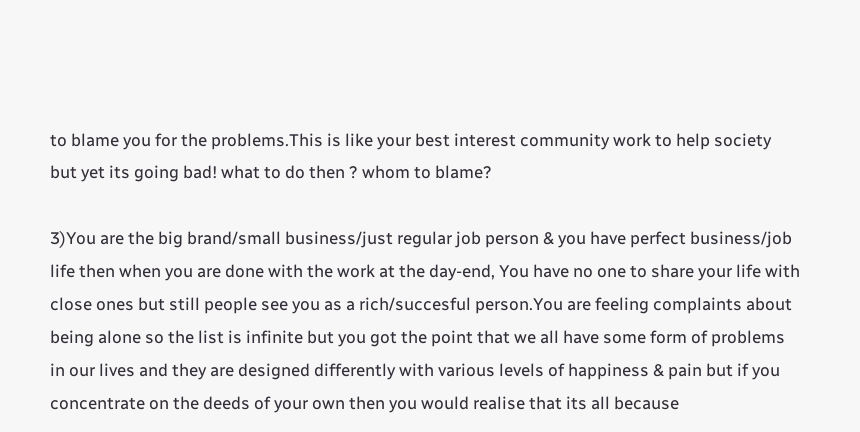to blame you for the problems.This is like your best interest community work to help society but yet its going bad! what to do then ? whom to blame?

3)You are the big brand/small business/just regular job person & you have perfect business/job life then when you are done with the work at the day-end, You have no one to share your life with close ones but still people see you as a rich/succesful person.You are feeling complaints about being alone so the list is infinite but you got the point that we all have some form of problems in our lives and they are designed differently with various levels of happiness & pain but if you concentrate on the deeds of your own then you would realise that its all because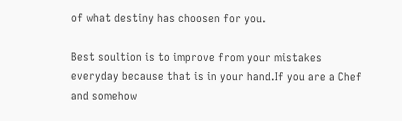of what destiny has choosen for you.

Best soultion is to improve from your mistakes everyday because that is in your hand.If you are a Chef and somehow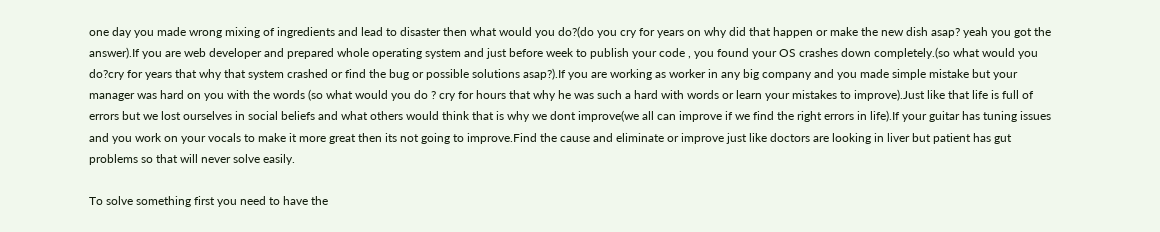one day you made wrong mixing of ingredients and lead to disaster then what would you do?(do you cry for years on why did that happen or make the new dish asap? yeah you got the answer).If you are web developer and prepared whole operating system and just before week to publish your code , you found your OS crashes down completely.(so what would you do?cry for years that why that system crashed or find the bug or possible solutions asap?).If you are working as worker in any big company and you made simple mistake but your manager was hard on you with the words (so what would you do ? cry for hours that why he was such a hard with words or learn your mistakes to improve).Just like that life is full of errors but we lost ourselves in social beliefs and what others would think that is why we dont improve(we all can improve if we find the right errors in life).If your guitar has tuning issues and you work on your vocals to make it more great then its not going to improve.Find the cause and eliminate or improve just like doctors are looking in liver but patient has gut problems so that will never solve easily.

To solve something first you need to have the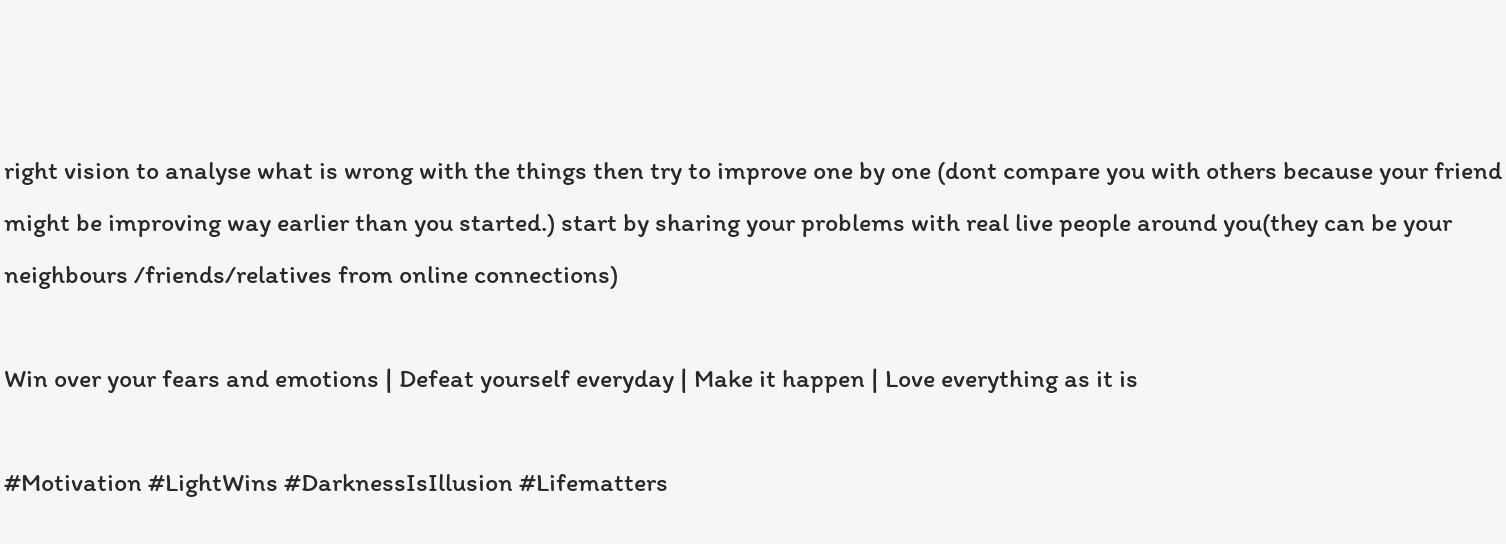right vision to analyse what is wrong with the things then try to improve one by one (dont compare you with others because your friend might be improving way earlier than you started.) start by sharing your problems with real live people around you(they can be your neighbours /friends/relatives from online connections)

Win over your fears and emotions | Defeat yourself everyday | Make it happen | Love everything as it is

#Motivation #LightWins #DarknessIsIllusion #Lifematters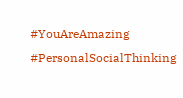#YouAreAmazing #PersonalSocialThinking